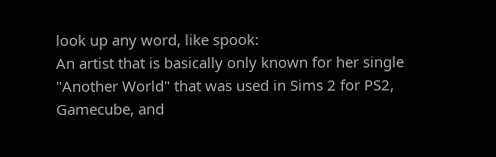look up any word, like spook:
An artist that is basically only known for her single "Another World" that was used in Sims 2 for PS2, Gamecube, and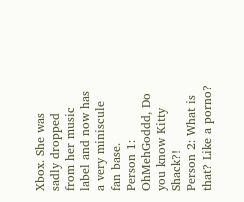Xbox. She was sadly dropped from her music label and now has a very miniscule fan base.
Person 1: OhMehGoddd, Do you know Kitty Shack?!
Person 2: What is that? Like a porno?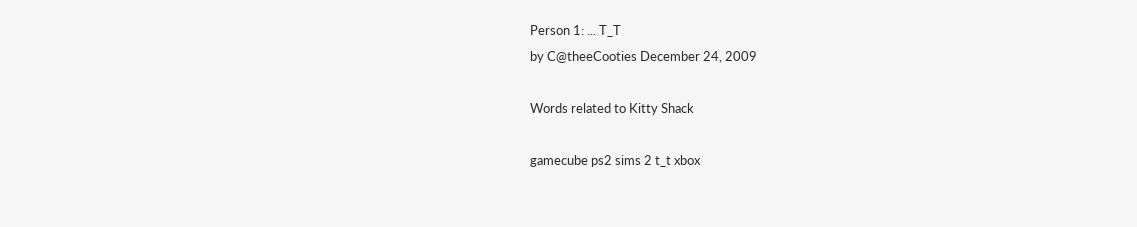Person 1: ... T_T
by C@theeCooties December 24, 2009

Words related to Kitty Shack

gamecube ps2 sims 2 t_t xbox